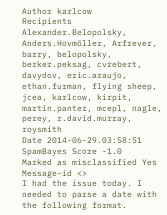Author karlcow
Recipients Alexander.Belopolsky, Anders.Hovmöller, Arfrever, barry, belopolsky, berker.peksag, cvrebert, davydov, eric.araujo, ethan.furman, flying sheep, jcea, karlcow, kirpit, martin.panter, mcepl, nagle, perey, r.david.murray, roysmith
Date 2014-06-29.03:58:51
SpamBayes Score -1.0
Marked as misclassified Yes
Message-id <>
I had the issue today. I needed to parse a date with the following format.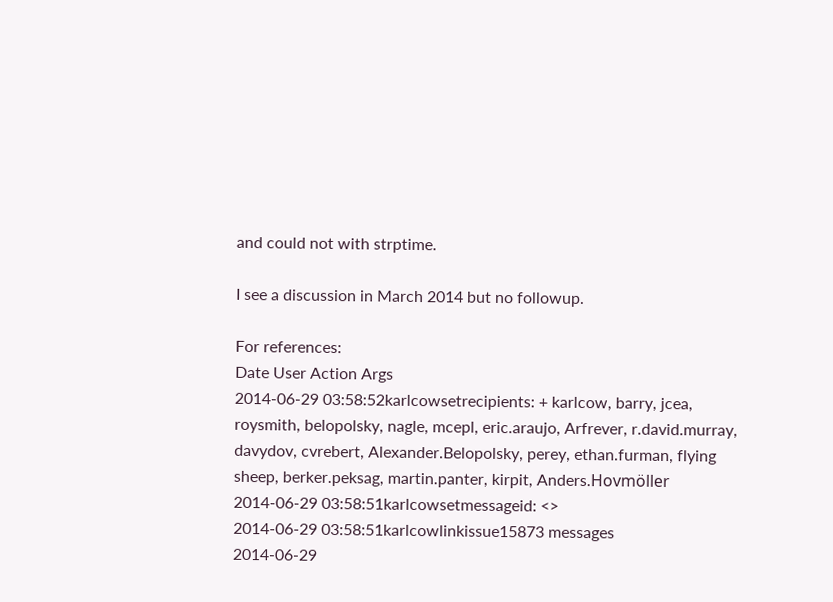and could not with strptime.

I see a discussion in March 2014 but no followup.

For references:
Date User Action Args
2014-06-29 03:58:52karlcowsetrecipients: + karlcow, barry, jcea, roysmith, belopolsky, nagle, mcepl, eric.araujo, Arfrever, r.david.murray, davydov, cvrebert, Alexander.Belopolsky, perey, ethan.furman, flying sheep, berker.peksag, martin.panter, kirpit, Anders.Hovmöller
2014-06-29 03:58:51karlcowsetmessageid: <>
2014-06-29 03:58:51karlcowlinkissue15873 messages
2014-06-29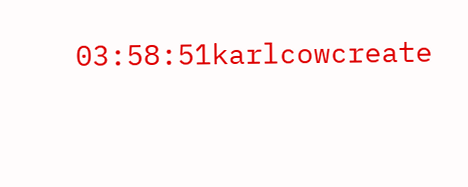03:58:51karlcowcreate